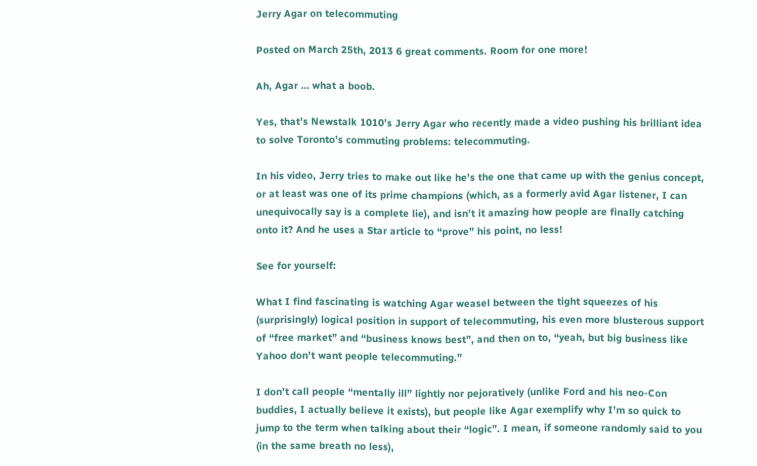Jerry Agar on telecommuting

Posted on March 25th, 2013 6 great comments. Room for one more!

Ah, Agar … what a boob.

Yes, that’s Newstalk 1010’s Jerry Agar who recently made a video pushing his brilliant idea to solve Toronto’s commuting problems: telecommuting.

In his video, Jerry tries to make out like he’s the one that came up with the genius concept, or at least was one of its prime champions (which, as a formerly avid Agar listener, I can unequivocally say is a complete lie), and isn’t it amazing how people are finally catching onto it? And he uses a Star article to “prove” his point, no less!

See for yourself:

What I find fascinating is watching Agar weasel between the tight squeezes of his (surprisingly) logical position in support of telecommuting, his even more blusterous support of “free market” and “business knows best”, and then on to, “yeah, but big business like Yahoo don’t want people telecommuting.”

I don’t call people “mentally ill” lightly nor pejoratively (unlike Ford and his neo-Con buddies, I actually believe it exists), but people like Agar exemplify why I’m so quick to jump to the term when talking about their “logic”. I mean, if someone randomly said to you (in the same breath no less),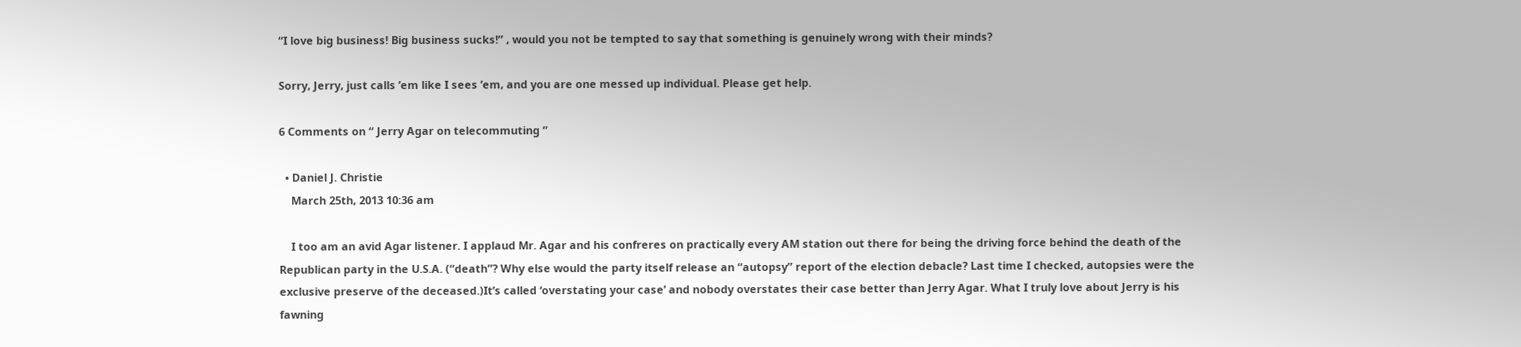“I love big business! Big business sucks!” , would you not be tempted to say that something is genuinely wrong with their minds?

Sorry, Jerry, just calls ’em like I sees ’em, and you are one messed up individual. Please get help.

6 Comments on “ Jerry Agar on telecommuting ”

  • Daniel J. Christie
    March 25th, 2013 10:36 am

    I too am an avid Agar listener. I applaud Mr. Agar and his confreres on practically every AM station out there for being the driving force behind the death of the Republican party in the U.S.A. (“death”? Why else would the party itself release an “autopsy” report of the election debacle? Last time I checked, autopsies were the exclusive preserve of the deceased.)It’s called ‘overstating your case’ and nobody overstates their case better than Jerry Agar. What I truly love about Jerry is his fawning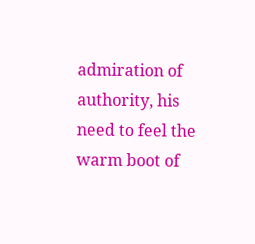admiration of authority, his need to feel the warm boot of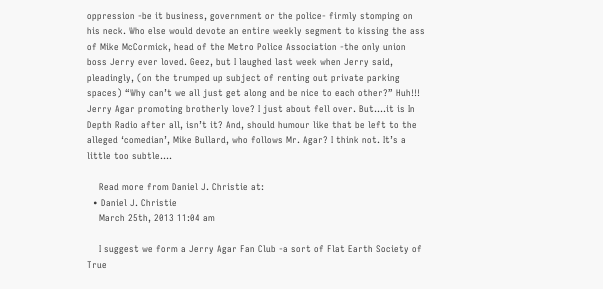oppression -be it business, government or the police- firmly stomping on his neck. Who else would devote an entire weekly segment to kissing the ass of Mike McCormick, head of the Metro Police Association -the only union boss Jerry ever loved. Geez, but I laughed last week when Jerry said, pleadingly, (on the trumped up subject of renting out private parking spaces) “Why can’t we all just get along and be nice to each other?” Huh!!! Jerry Agar promoting brotherly love? I just about fell over. But….it is In Depth Radio after all, isn’t it? And, should humour like that be left to the alleged ‘comedian’, Mike Bullard, who follows Mr. Agar? I think not. It’s a little too subtle….

    Read more from Daniel J. Christie at:
  • Daniel J. Christie
    March 25th, 2013 11:04 am

    I suggest we form a Jerry Agar Fan Club -a sort of Flat Earth Society of True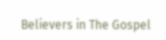Believers in The Gospel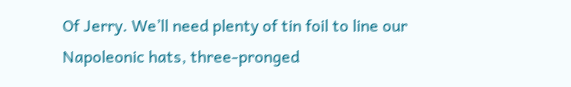Of Jerry. We’ll need plenty of tin foil to line our Napoleonic hats, three-pronged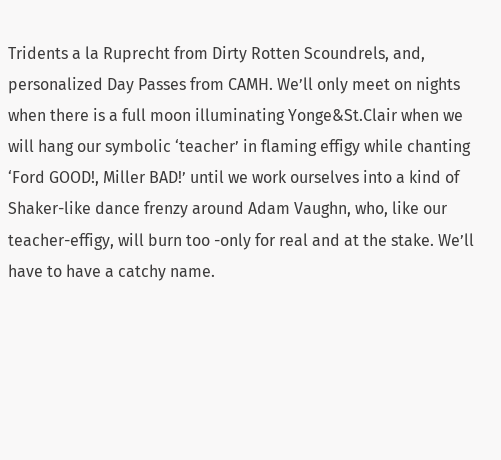Tridents a la Ruprecht from Dirty Rotten Scoundrels, and, personalized Day Passes from CAMH. We’ll only meet on nights when there is a full moon illuminating Yonge&St.Clair when we will hang our symbolic ‘teacher’ in flaming effigy while chanting ‘Ford GOOD!, Miller BAD!’ until we work ourselves into a kind of Shaker-like dance frenzy around Adam Vaughn, who, like our teacher-effigy, will burn too -only for real and at the stake. We’ll have to have a catchy name.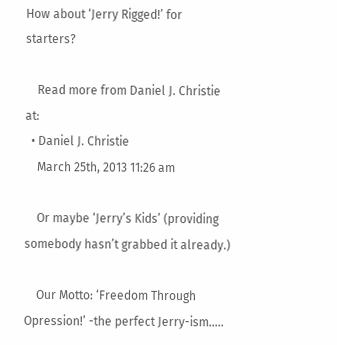How about ‘Jerry Rigged!’ for starters?

    Read more from Daniel J. Christie at:
  • Daniel J. Christie
    March 25th, 2013 11:26 am

    Or maybe ‘Jerry’s Kids’ (providing somebody hasn’t grabbed it already.)

    Our Motto: ‘Freedom Through Opression!’ -the perfect Jerry-ism…..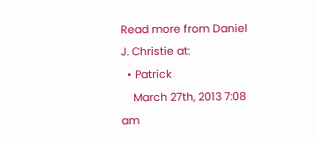Read more from Daniel J. Christie at:
  • Patrick
    March 27th, 2013 7:08 am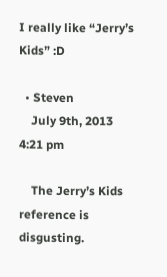I really like “Jerry’s Kids” :D

  • Steven
    July 9th, 2013 4:21 pm

    The Jerry’s Kids reference is disgusting.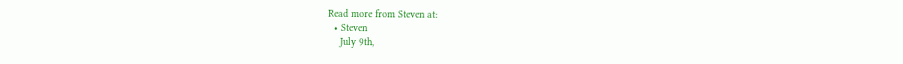Read more from Steven at:
  • Steven
    July 9th,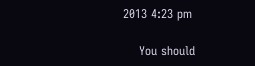2013 4:23 pm

    You should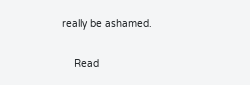really be ashamed.

    Read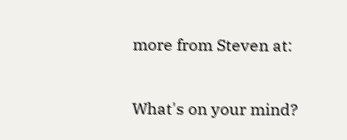more from Steven at:

What's on your mind?